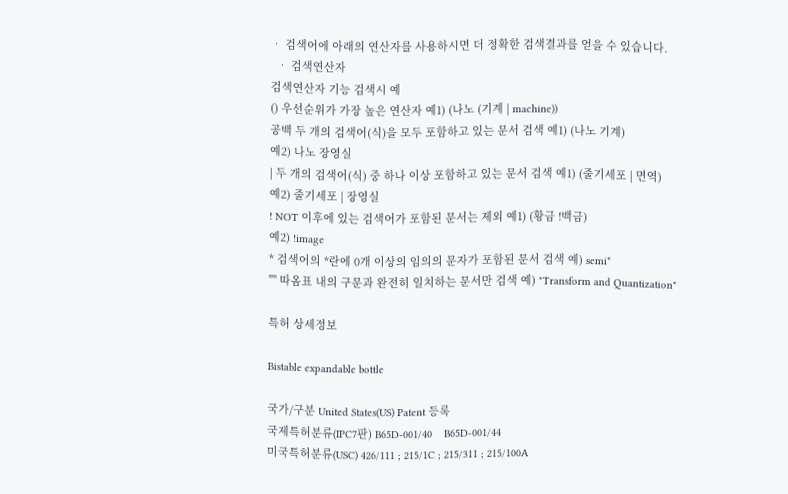• 검색어에 아래의 연산자를 사용하시면 더 정확한 검색결과를 얻을 수 있습니다.
  • 검색연산자
검색연산자 기능 검색시 예
() 우선순위가 가장 높은 연산자 예1) (나노 (기계 | machine))
공백 두 개의 검색어(식)을 모두 포함하고 있는 문서 검색 예1) (나노 기계)
예2) 나노 장영실
| 두 개의 검색어(식) 중 하나 이상 포함하고 있는 문서 검색 예1) (줄기세포 | 면역)
예2) 줄기세포 | 장영실
! NOT 이후에 있는 검색어가 포함된 문서는 제외 예1) (황금 !백금)
예2) !image
* 검색어의 *란에 0개 이상의 임의의 문자가 포함된 문서 검색 예) semi*
"" 따옴표 내의 구문과 완전히 일치하는 문서만 검색 예) "Transform and Quantization"

특허 상세정보

Bistable expandable bottle

국가/구분 United States(US) Patent 등록
국제특허분류(IPC7판) B65D-001/40    B65D-001/44
미국특허분류(USC) 426/111 ; 215/1C ; 215/311 ; 215/100A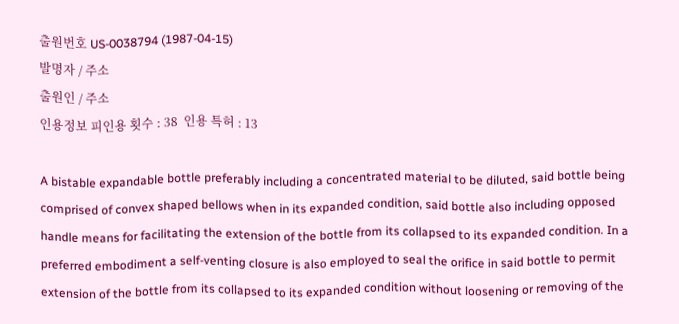출원번호 US-0038794 (1987-04-15)
발명자 / 주소
출원인 / 주소
인용정보 피인용 횟수 : 38  인용 특허 : 13

A bistable expandable bottle preferably including a concentrated material to be diluted, said bottle being comprised of convex shaped bellows when in its expanded condition, said bottle also including opposed handle means for facilitating the extension of the bottle from its collapsed to its expanded condition. In a preferred embodiment a self-venting closure is also employed to seal the orifice in said bottle to permit extension of the bottle from its collapsed to its expanded condition without loosening or removing of the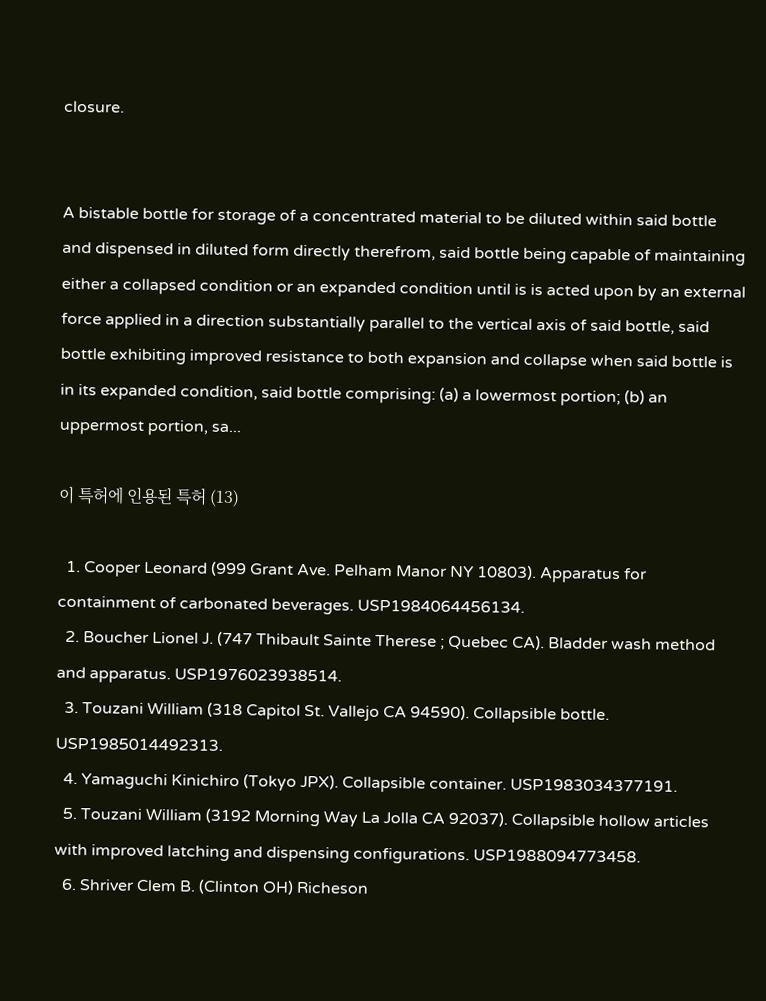closure.


A bistable bottle for storage of a concentrated material to be diluted within said bottle and dispensed in diluted form directly therefrom, said bottle being capable of maintaining either a collapsed condition or an expanded condition until is is acted upon by an external force applied in a direction substantially parallel to the vertical axis of said bottle, said bottle exhibiting improved resistance to both expansion and collapse when said bottle is in its expanded condition, said bottle comprising: (a) a lowermost portion; (b) an uppermost portion, sa...

이 특허에 인용된 특허 (13)

  1. Cooper Leonard (999 Grant Ave. Pelham Manor NY 10803). Apparatus for containment of carbonated beverages. USP1984064456134.
  2. Boucher Lionel J. (747 Thibault Sainte Therese ; Quebec CA). Bladder wash method and apparatus. USP1976023938514.
  3. Touzani William (318 Capitol St. Vallejo CA 94590). Collapsible bottle. USP1985014492313.
  4. Yamaguchi Kinichiro (Tokyo JPX). Collapsible container. USP1983034377191.
  5. Touzani William (3192 Morning Way La Jolla CA 92037). Collapsible hollow articles with improved latching and dispensing configurations. USP1988094773458.
  6. Shriver Clem B. (Clinton OH) Richeson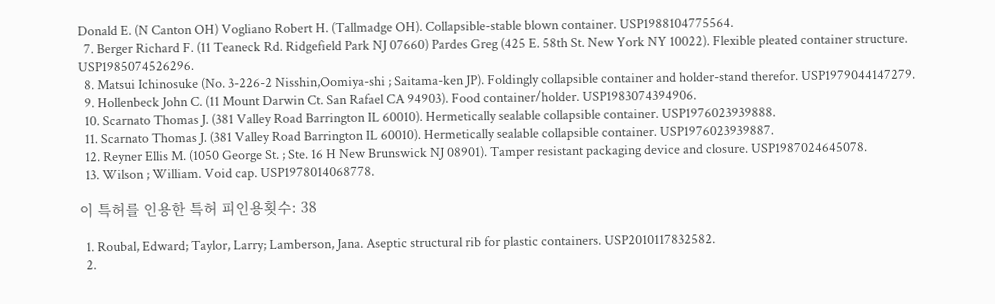Donald E. (N Canton OH) Vogliano Robert H. (Tallmadge OH). Collapsible-stable blown container. USP1988104775564.
  7. Berger Richard F. (11 Teaneck Rd. Ridgefield Park NJ 07660) Pardes Greg (425 E. 58th St. New York NY 10022). Flexible pleated container structure. USP1985074526296.
  8. Matsui Ichinosuke (No. 3-226-2 Nisshin,Oomiya-shi ; Saitama-ken JP). Foldingly collapsible container and holder-stand therefor. USP1979044147279.
  9. Hollenbeck John C. (11 Mount Darwin Ct. San Rafael CA 94903). Food container/holder. USP1983074394906.
  10. Scarnato Thomas J. (381 Valley Road Barrington IL 60010). Hermetically sealable collapsible container. USP1976023939888.
  11. Scarnato Thomas J. (381 Valley Road Barrington IL 60010). Hermetically sealable collapsible container. USP1976023939887.
  12. Reyner Ellis M. (1050 George St. ; Ste. 16 H New Brunswick NJ 08901). Tamper resistant packaging device and closure. USP1987024645078.
  13. Wilson ; William. Void cap. USP1978014068778.

이 특허를 인용한 특허 피인용횟수: 38

  1. Roubal, Edward; Taylor, Larry; Lamberson, Jana. Aseptic structural rib for plastic containers. USP2010117832582.
  2.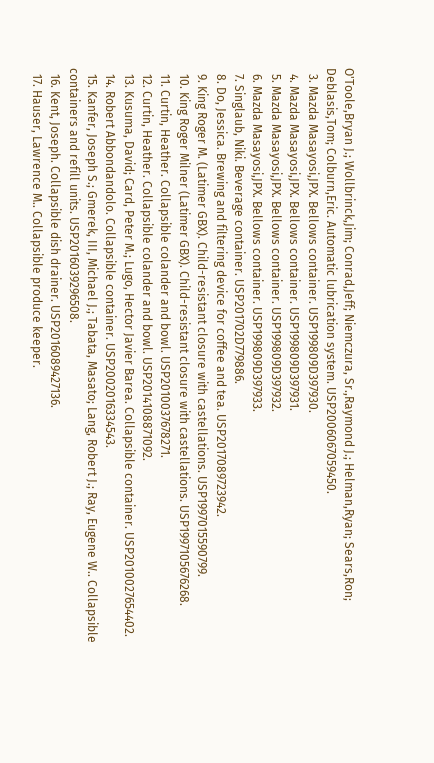O'Toole,Bryan J.; Wollbrinck,Jim; Conrad,Jeff; Niemczura, Sr.,Raymond J.; Helman,Ryan; Sears,Ron; Deblasis,Tom; Colburn,Eric. Automatic lubrication system. USP2006067059450.
  3. Mazda Masayosi,JPX. Bellows container. USP199809D397930.
  4. Mazda Masayosi,JPX. Bellows container. USP199809D397931.
  5. Mazda Masayosi,JPX. Bellows container. USP199809D397932.
  6. Mazda Masayosi,JPX. Bellows container. USP199809D397933.
  7. Singlaub, Niki. Beverage container. USP201702D779886.
  8. Do, Jessica. Brewing and filtering device for coffee and tea. USP2017089723942.
  9. King Roger M. (Latimer GBX). Child-resistant closure with castellations. USP1997015590799.
  10. King Roger Milner (Latimer GBX). Child-resistant closure with castellations. USP1997105676268.
  11. Curtin, Heather. Collapsible colander and bowl. USP2010037678271.
  12. Curtin, Heather. Collapsible colander and bowl. USP2014108871092.
  13. Kusuma, David; Card, Peter M.; Lugo, Hector Javier Barea. Collapsible container. USP2010027654402.
  14. Robert Abbondandolo. Collapsible container. USP2002016334543.
  15. Kanfer, Joseph S.; Gmerek, III, Michael J.; Tabata, Masato; Lang, Robert J.; Ray, Eugene W.. Collapsible containers and refill units. USP2016039296508.
  16. Kent, Joseph. Collapsible dish drainer. USP2016089427136.
  17. Hauser, Lawrence M.. Collapsible produce keeper.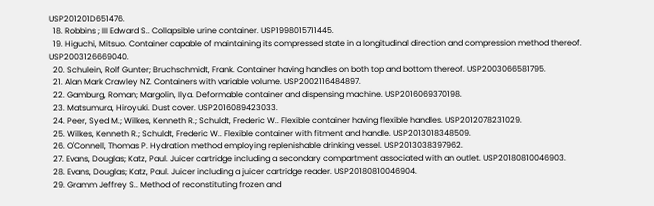USP201201D651476.
  18. Robbins ; III Edward S.. Collapsible urine container. USP1998015711445.
  19. Higuchi, Mitsuo. Container capable of maintaining its compressed state in a longitudinal direction and compression method thereof. USP2003126669040.
  20. Schulein, Rolf Gunter; Bruchschmidt, Frank. Container having handles on both top and bottom thereof. USP2003066581795.
  21. Alan Mark Crawley NZ. Containers with variable volume. USP2002116484897.
  22. Gamburg, Roman; Margolin, Ilya. Deformable container and dispensing machine. USP2016069370198.
  23. Matsumura, Hiroyuki. Dust cover. USP2016089423033.
  24. Peer, Syed M.; Wilkes, Kenneth R.; Schuldt, Frederic W.. Flexible container having flexible handles. USP2012078231029.
  25. Wilkes, Kenneth R.; Schuldt, Frederic W.. Flexible container with fitment and handle. USP2013018348509.
  26. O'Connell, Thomas P. Hydration method employing replenishable drinking vessel. USP2013038397962.
  27. Evans, Douglas; Katz, Paul. Juicer cartridge including a secondary compartment associated with an outlet. USP20180810046903.
  28. Evans, Douglas; Katz, Paul. Juicer including a juicer cartridge reader. USP20180810046904.
  29. Gramm Jeffrey S.. Method of reconstituting frozen and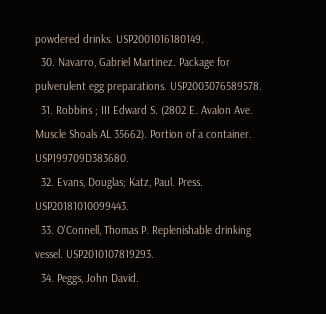powdered drinks. USP2001016180149.
  30. Navarro, Gabriel Martinez. Package for pulverulent egg preparations. USP2003076589578.
  31. Robbins ; III Edward S. (2802 E. Avalon Ave. Muscle Shoals AL 35662). Portion of a container. USP199709D383680.
  32. Evans, Douglas; Katz, Paul. Press. USP20181010099443.
  33. O'Connell, Thomas P. Replenishable drinking vessel. USP2010107819293.
  34. Peggs, John David.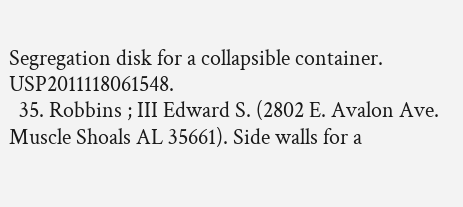Segregation disk for a collapsible container. USP2011118061548.
  35. Robbins ; III Edward S. (2802 E. Avalon Ave. Muscle Shoals AL 35661). Side walls for a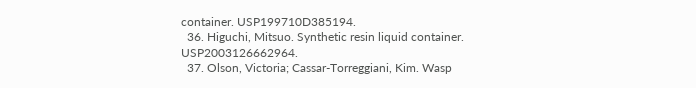container. USP199710D385194.
  36. Higuchi, Mitsuo. Synthetic resin liquid container. USP2003126662964.
  37. Olson, Victoria; Cassar-Torreggiani, Kim. Wasp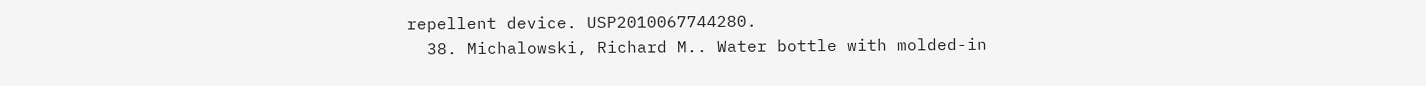repellent device. USP2010067744280.
  38. Michalowski, Richard M.. Water bottle with molded-in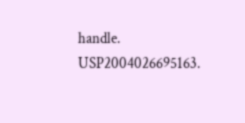handle. USP2004026695163.